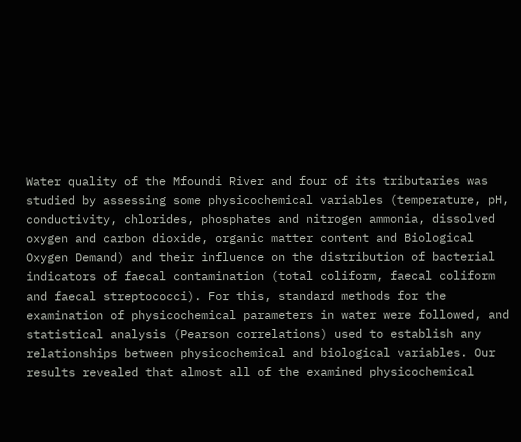Water quality of the Mfoundi River and four of its tributaries was studied by assessing some physicochemical variables (temperature, pH, conductivity, chlorides, phosphates and nitrogen ammonia, dissolved oxygen and carbon dioxide, organic matter content and Biological Oxygen Demand) and their influence on the distribution of bacterial indicators of faecal contamination (total coliform, faecal coliform and faecal streptococci). For this, standard methods for the examination of physicochemical parameters in water were followed, and statistical analysis (Pearson correlations) used to establish any relationships between physicochemical and biological variables. Our results revealed that almost all of the examined physicochemical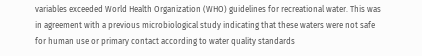variables exceeded World Health Organization (WHO) guidelines for recreational water. This was in agreement with a previous microbiological study indicating that these waters were not safe for human use or primary contact according to water quality standards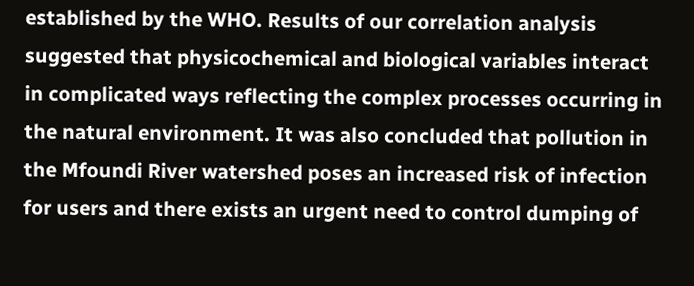established by the WHO. Results of our correlation analysis suggested that physicochemical and biological variables interact in complicated ways reflecting the complex processes occurring in the natural environment. It was also concluded that pollution in the Mfoundi River watershed poses an increased risk of infection for users and there exists an urgent need to control dumping of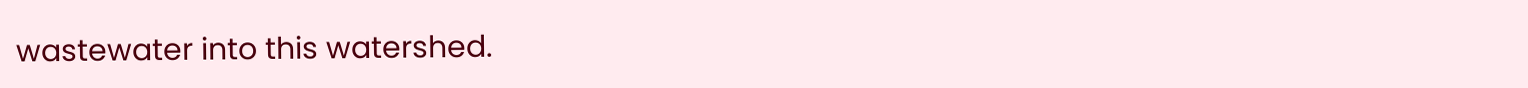wastewater into this watershed.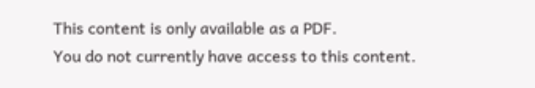This content is only available as a PDF.
You do not currently have access to this content.